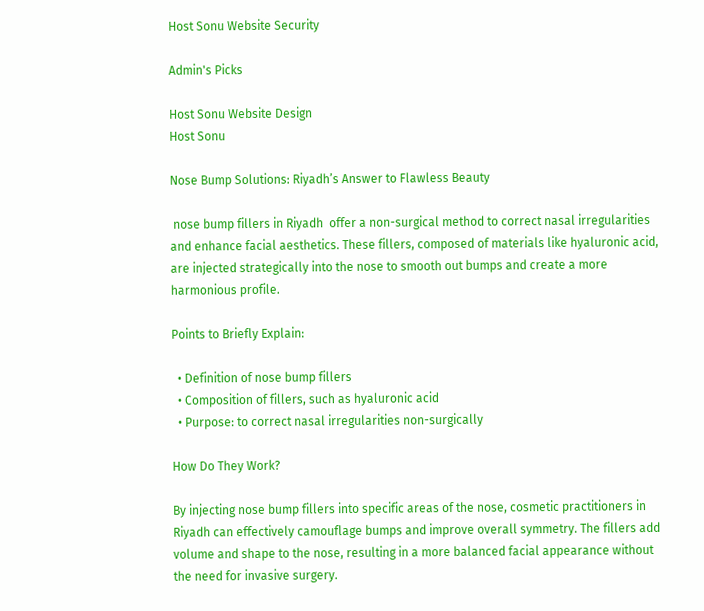Host Sonu Website Security

Admin's Picks

Host Sonu Website Design
Host Sonu

Nose Bump Solutions: Riyadh’s Answer to Flawless Beauty

 nose bump fillers in Riyadh  offer a non-surgical method to correct nasal irregularities and enhance facial aesthetics. These fillers, composed of materials like hyaluronic acid, are injected strategically into the nose to smooth out bumps and create a more harmonious profile.

Points to Briefly Explain:

  • Definition of nose bump fillers
  • Composition of fillers, such as hyaluronic acid
  • Purpose: to correct nasal irregularities non-surgically

How Do They Work?

By injecting nose bump fillers into specific areas of the nose, cosmetic practitioners in Riyadh can effectively camouflage bumps and improve overall symmetry. The fillers add volume and shape to the nose, resulting in a more balanced facial appearance without the need for invasive surgery.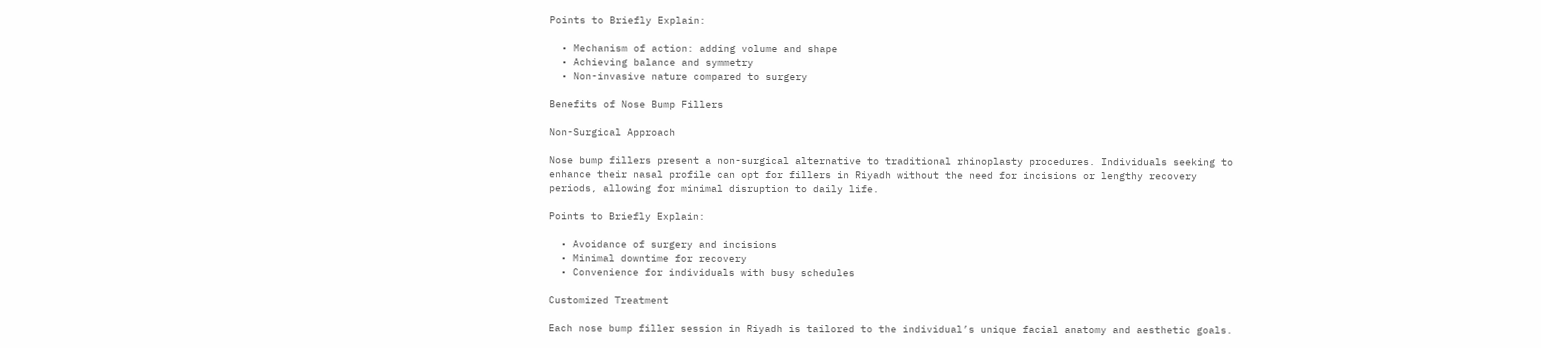Points to Briefly Explain:

  • Mechanism of action: adding volume and shape
  • Achieving balance and symmetry
  • Non-invasive nature compared to surgery

Benefits of Nose Bump Fillers

Non-Surgical Approach

Nose bump fillers present a non-surgical alternative to traditional rhinoplasty procedures. Individuals seeking to enhance their nasal profile can opt for fillers in Riyadh without the need for incisions or lengthy recovery periods, allowing for minimal disruption to daily life.

Points to Briefly Explain:

  • Avoidance of surgery and incisions
  • Minimal downtime for recovery
  • Convenience for individuals with busy schedules

Customized Treatment

Each nose bump filler session in Riyadh is tailored to the individual’s unique facial anatomy and aesthetic goals.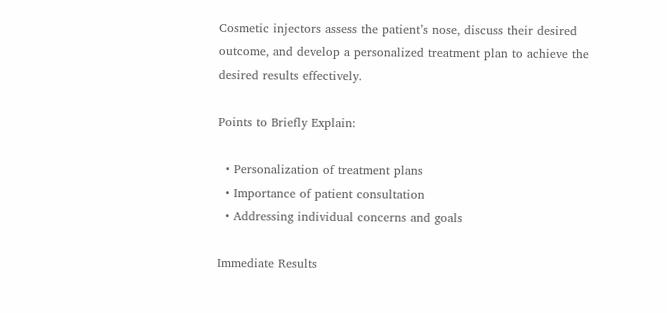Cosmetic injectors assess the patient’s nose, discuss their desired outcome, and develop a personalized treatment plan to achieve the desired results effectively.

Points to Briefly Explain:

  • Personalization of treatment plans
  • Importance of patient consultation
  • Addressing individual concerns and goals

Immediate Results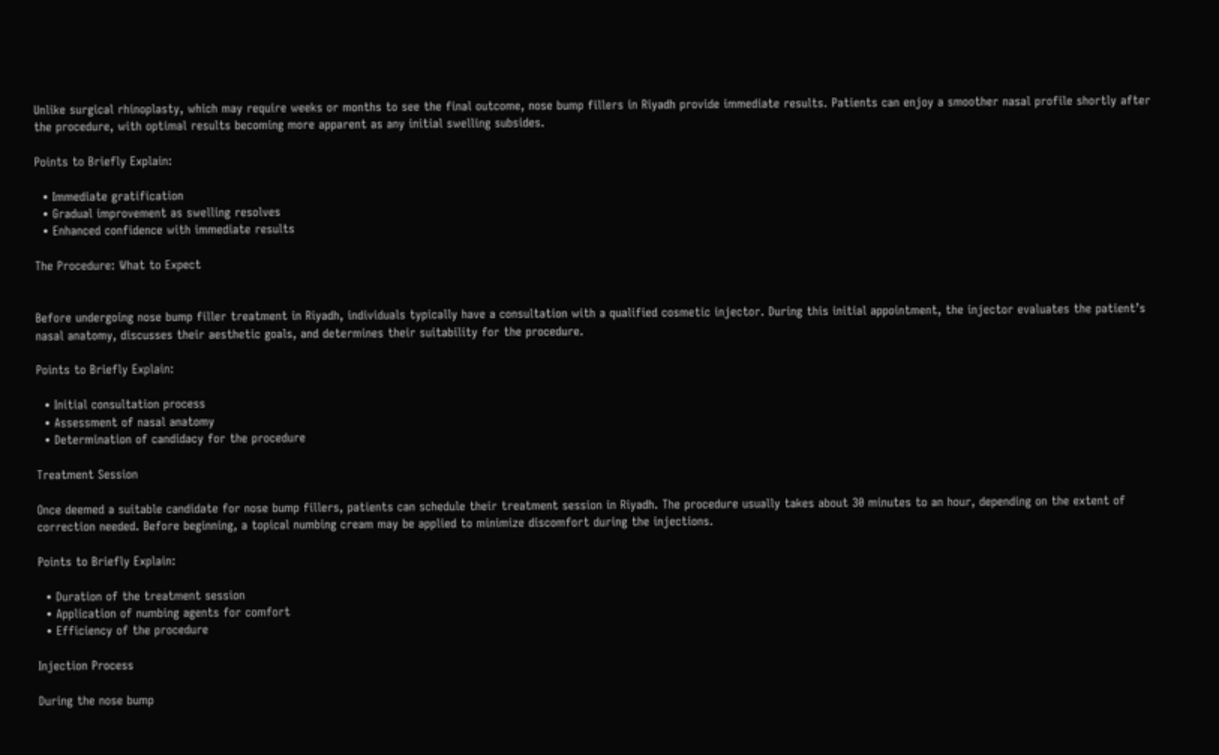Unlike surgical rhinoplasty, which may require weeks or months to see the final outcome, nose bump fillers in Riyadh provide immediate results. Patients can enjoy a smoother nasal profile shortly after the procedure, with optimal results becoming more apparent as any initial swelling subsides.

Points to Briefly Explain:

  • Immediate gratification
  • Gradual improvement as swelling resolves
  • Enhanced confidence with immediate results

The Procedure: What to Expect


Before undergoing nose bump filler treatment in Riyadh, individuals typically have a consultation with a qualified cosmetic injector. During this initial appointment, the injector evaluates the patient’s nasal anatomy, discusses their aesthetic goals, and determines their suitability for the procedure.

Points to Briefly Explain:

  • Initial consultation process
  • Assessment of nasal anatomy
  • Determination of candidacy for the procedure

Treatment Session

Once deemed a suitable candidate for nose bump fillers, patients can schedule their treatment session in Riyadh. The procedure usually takes about 30 minutes to an hour, depending on the extent of correction needed. Before beginning, a topical numbing cream may be applied to minimize discomfort during the injections.

Points to Briefly Explain:

  • Duration of the treatment session
  • Application of numbing agents for comfort
  • Efficiency of the procedure

Injection Process

During the nose bump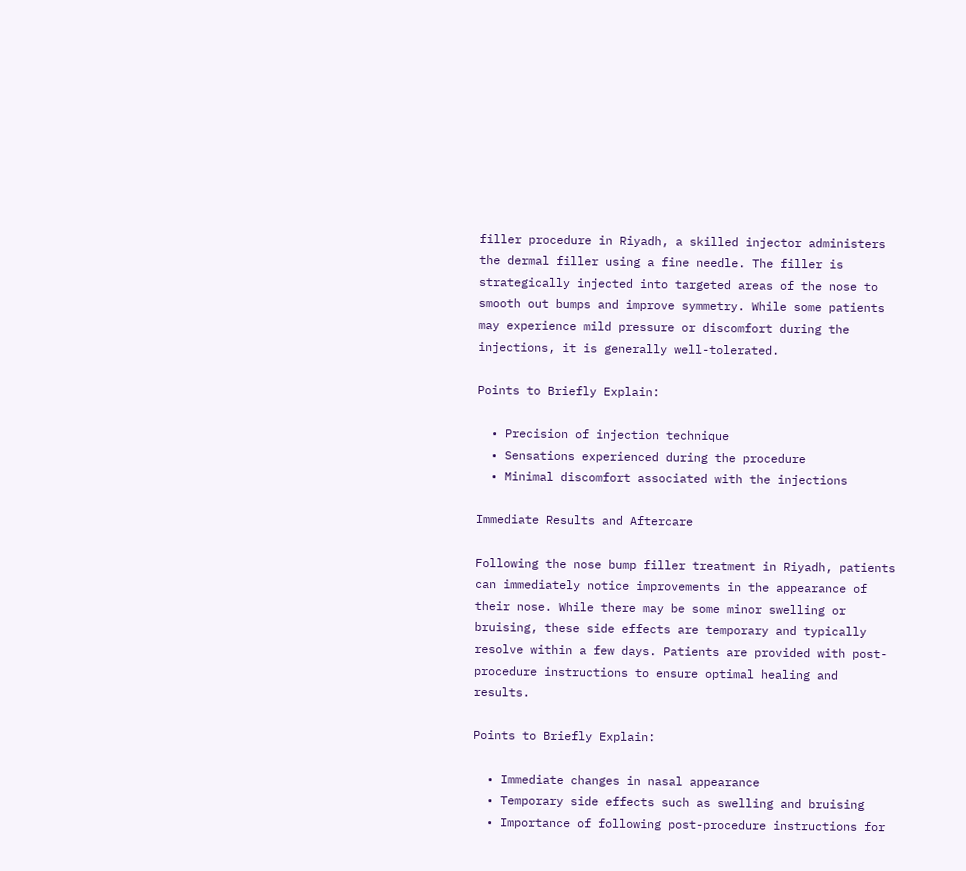filler procedure in Riyadh, a skilled injector administers the dermal filler using a fine needle. The filler is strategically injected into targeted areas of the nose to smooth out bumps and improve symmetry. While some patients may experience mild pressure or discomfort during the injections, it is generally well-tolerated.

Points to Briefly Explain:

  • Precision of injection technique
  • Sensations experienced during the procedure
  • Minimal discomfort associated with the injections

Immediate Results and Aftercare

Following the nose bump filler treatment in Riyadh, patients can immediately notice improvements in the appearance of their nose. While there may be some minor swelling or bruising, these side effects are temporary and typically resolve within a few days. Patients are provided with post-procedure instructions to ensure optimal healing and results.

Points to Briefly Explain:

  • Immediate changes in nasal appearance
  • Temporary side effects such as swelling and bruising
  • Importance of following post-procedure instructions for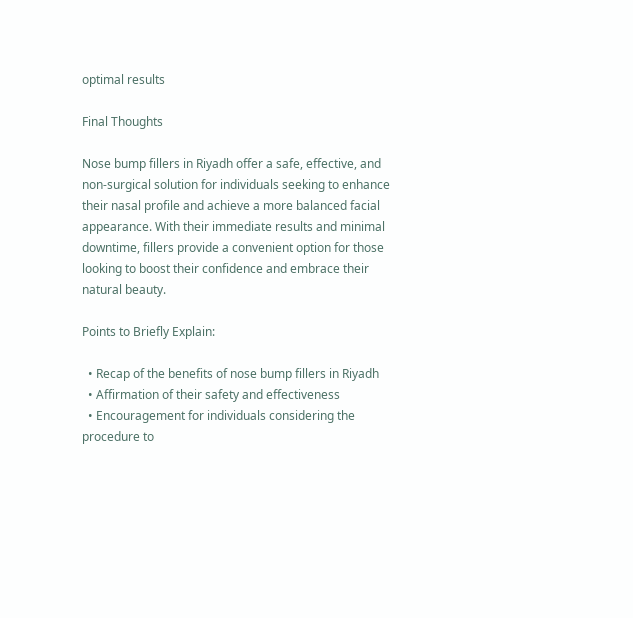optimal results

Final Thoughts

Nose bump fillers in Riyadh offer a safe, effective, and non-surgical solution for individuals seeking to enhance their nasal profile and achieve a more balanced facial appearance. With their immediate results and minimal downtime, fillers provide a convenient option for those looking to boost their confidence and embrace their natural beauty.

Points to Briefly Explain:

  • Recap of the benefits of nose bump fillers in Riyadh
  • Affirmation of their safety and effectiveness
  • Encouragement for individuals considering the procedure to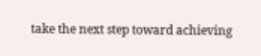take the next step toward achieving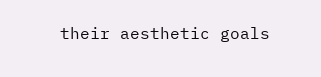their aesthetic goals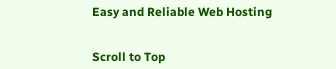Easy and Reliable Web Hosting


Scroll to Top